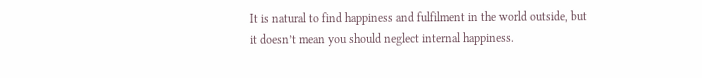It is natural to find happiness and fulfilment in the world outside, but it doesn’t mean you should neglect internal happiness.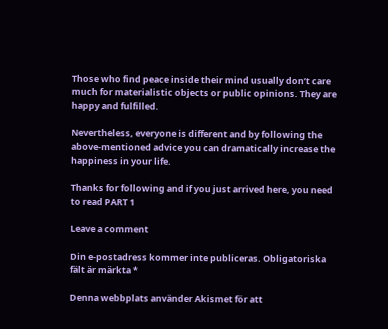Those who find peace inside their mind usually don’t care much for materialistic objects or public opinions. They are happy and fulfilled.

Nevertheless, everyone is different and by following the above-mentioned advice you can dramatically increase the happiness in your life.

Thanks for following and if you just arrived here, you need to read PART 1

Leave a comment

Din e-postadress kommer inte publiceras. Obligatoriska fält är märkta *

Denna webbplats använder Akismet för att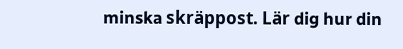minska skräppost. Lär dig hur din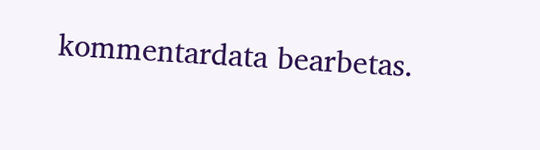kommentardata bearbetas.